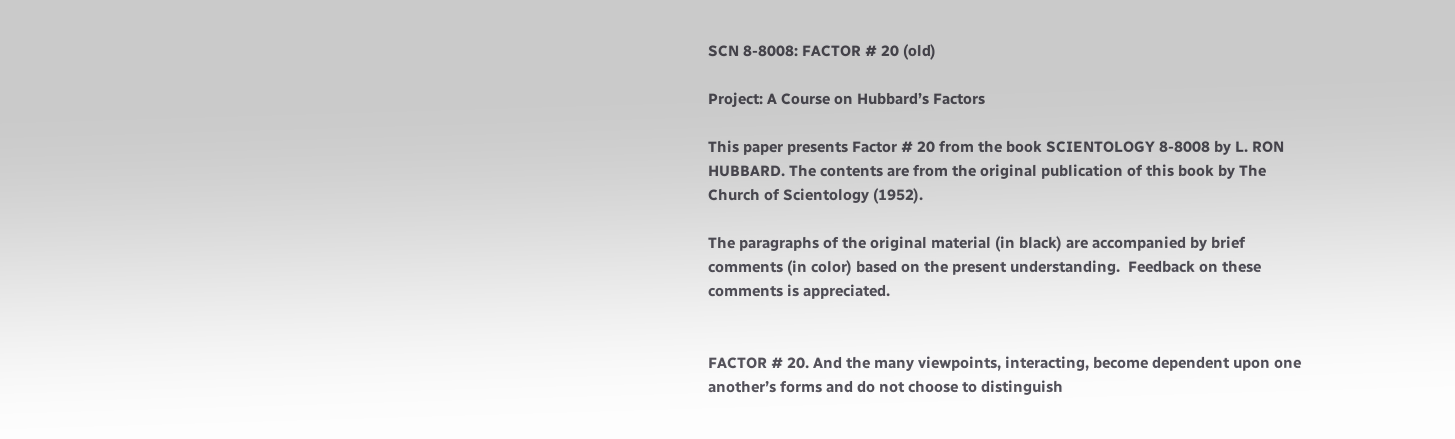SCN 8-8008: FACTOR # 20 (old)

Project: A Course on Hubbard’s Factors

This paper presents Factor # 20 from the book SCIENTOLOGY 8-8008 by L. RON HUBBARD. The contents are from the original publication of this book by The Church of Scientology (1952).

The paragraphs of the original material (in black) are accompanied by brief comments (in color) based on the present understanding.  Feedback on these comments is appreciated.


FACTOR # 20. And the many viewpoints, interacting, become dependent upon one another’s forms and do not choose to distinguish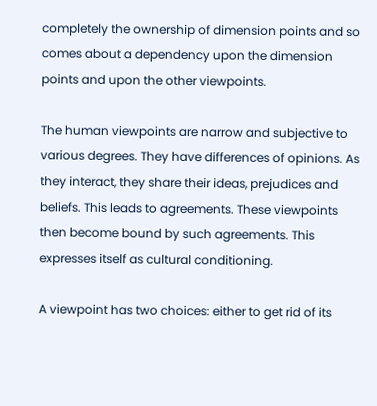completely the ownership of dimension points and so comes about a dependency upon the dimension points and upon the other viewpoints.

The human viewpoints are narrow and subjective to various degrees. They have differences of opinions. As they interact, they share their ideas, prejudices and beliefs. This leads to agreements. These viewpoints then become bound by such agreements. This expresses itself as cultural conditioning.

A viewpoint has two choices: either to get rid of its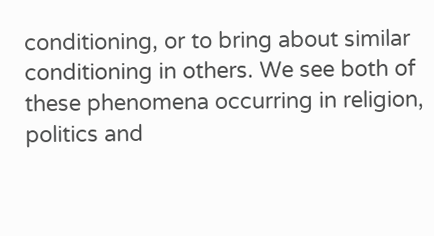conditioning, or to bring about similar conditioning in others. We see both of these phenomena occurring in religion, politics and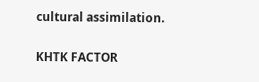cultural assimilation.

KHTK FACTOR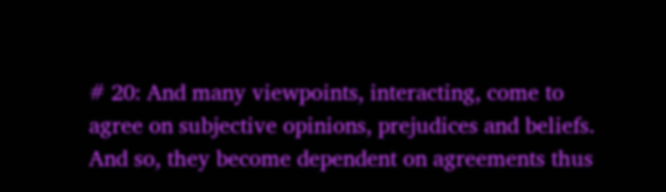# 20: And many viewpoints, interacting, come to agree on subjective opinions, prejudices and beliefs. And so, they become dependent on agreements thus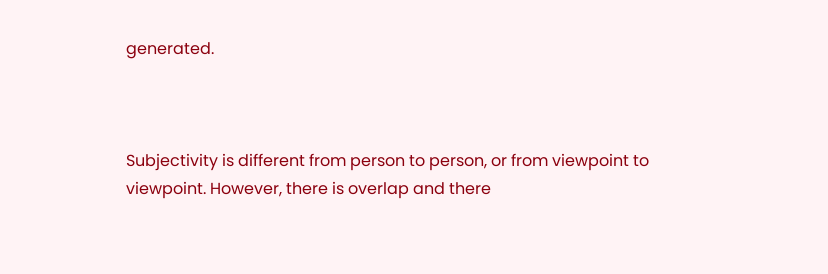generated.



Subjectivity is different from person to person, or from viewpoint to viewpoint. However, there is overlap and there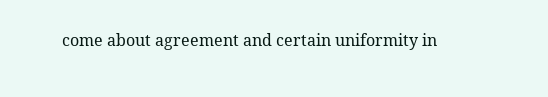come about agreement and certain uniformity in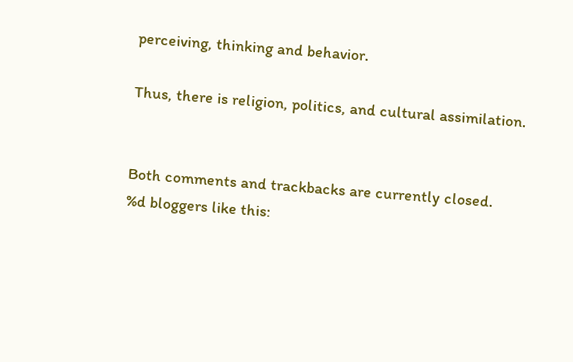perceiving, thinking and behavior.

Thus, there is religion, politics, and cultural assimilation.


Both comments and trackbacks are currently closed.
%d bloggers like this: